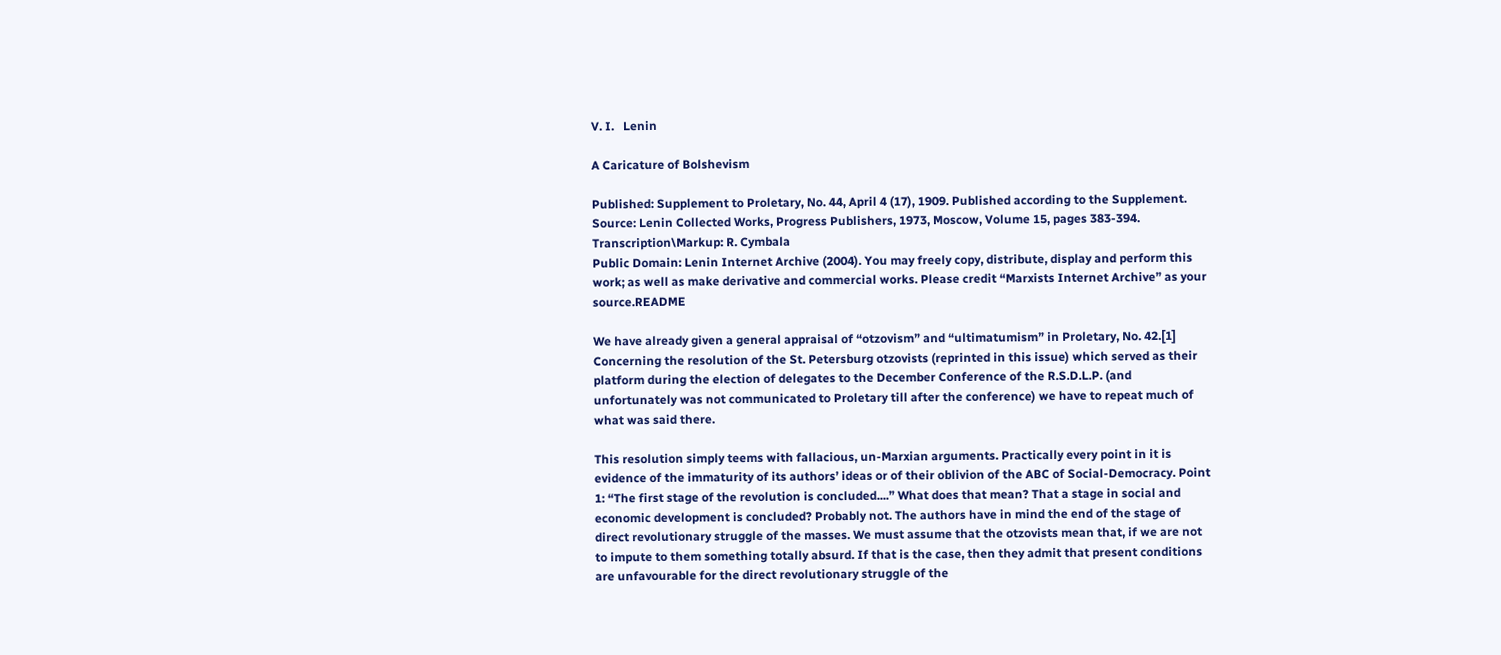V. I.   Lenin

A Caricature of Bolshevism

Published: Supplement to Proletary, No. 44, April 4 (17), 1909. Published according to the Supplement.
Source: Lenin Collected Works, Progress Publishers, 1973, Moscow, Volume 15, pages 383-394.
Transcription\Markup: R. Cymbala
Public Domain: Lenin Internet Archive (2004). You may freely copy, distribute, display and perform this work; as well as make derivative and commercial works. Please credit “Marxists Internet Archive” as your source.README

We have already given a general appraisal of “otzovism” and “ultimatumism” in Proletary, No. 42.[1] Concerning the resolution of the St. Petersburg otzovists (reprinted in this issue) which served as their platform during the election of delegates to the December Conference of the R.S.D.L.P. (and unfortunately was not communicated to Proletary till after the conference) we have to repeat much of what was said there.

This resolution simply teems with fallacious, un-Marxian arguments. Practically every point in it is evidence of the immaturity of its authors’ ideas or of their oblivion of the ABC of Social-Democracy. Point 1: “The first stage of the revolution is concluded....” What does that mean? That a stage in social and economic development is concluded? Probably not. The authors have in mind the end of the stage of direct revolutionary struggle of the masses. We must assume that the otzovists mean that, if we are not to impute to them something totally absurd. If that is the case, then they admit that present conditions are unfavourable for the direct revolutionary struggle of the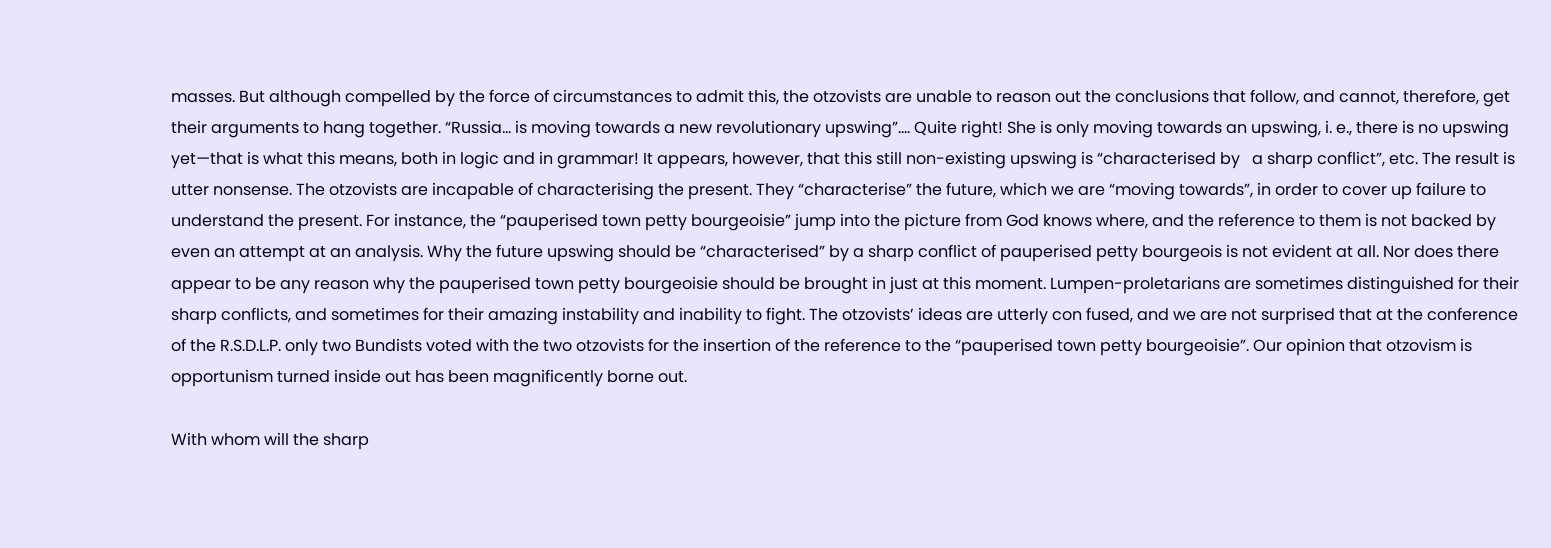masses. But although compelled by the force of circumstances to admit this, the otzovists are unable to reason out the conclusions that follow, and cannot, therefore, get their arguments to hang together. “Russia... is moving towards a new revolutionary upswing”.... Quite right! She is only moving towards an upswing, i. e., there is no upswing yet—that is what this means, both in logic and in grammar! It appears, however, that this still non-existing upswing is “characterised by   a sharp conflict”, etc. The result is utter nonsense. The otzovists are incapable of characterising the present. They “characterise” the future, which we are “moving towards”, in order to cover up failure to understand the present. For instance, the “pauperised town petty bourgeoisie” jump into the picture from God knows where, and the reference to them is not backed by even an attempt at an analysis. Why the future upswing should be “characterised” by a sharp conflict of pauperised petty bourgeois is not evident at all. Nor does there appear to be any reason why the pauperised town petty bourgeoisie should be brought in just at this moment. Lumpen-proletarians are sometimes distinguished for their sharp conflicts, and sometimes for their amazing instability and inability to fight. The otzovists’ ideas are utterly con fused, and we are not surprised that at the conference of the R.S.D.L.P. only two Bundists voted with the two otzovists for the insertion of the reference to the “pauperised town petty bourgeoisie”. Our opinion that otzovism is opportunism turned inside out has been magnificently borne out.

With whom will the sharp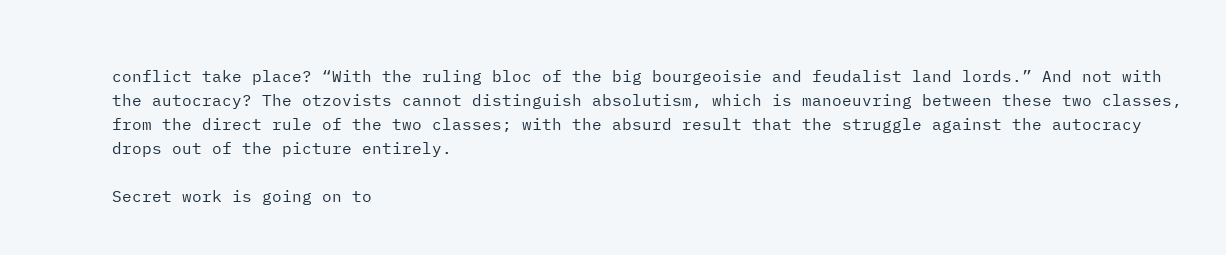conflict take place? “With the ruling bloc of the big bourgeoisie and feudalist land lords.” And not with the autocracy? The otzovists cannot distinguish absolutism, which is manoeuvring between these two classes, from the direct rule of the two classes; with the absurd result that the struggle against the autocracy drops out of the picture entirely.

Secret work is going on to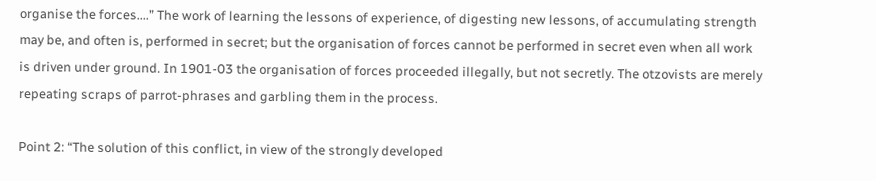organise the forces....” The work of learning the lessons of experience, of digesting new lessons, of accumulating strength may be, and often is, performed in secret; but the organisation of forces cannot be performed in secret even when all work is driven under ground. In 1901-03 the organisation of forces proceeded illegally, but not secretly. The otzovists are merely repeating scraps of parrot-phrases and garbling them in the process.

Point 2: “The solution of this conflict, in view of the strongly developed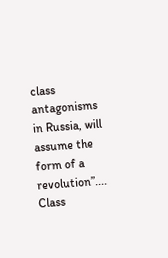class antagonisms in Russia, will assume the form of a revolution”.... Class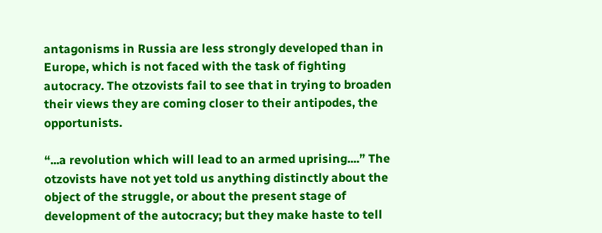antagonisms in Russia are less strongly developed than in Europe, which is not faced with the task of fighting autocracy. The otzovists fail to see that in trying to broaden their views they are coming closer to their antipodes, the opportunists.

“...a revolution which will lead to an armed uprising....” The otzovists have not yet told us anything distinctly about the object of the struggle, or about the present stage of development of the autocracy; but they make haste to tell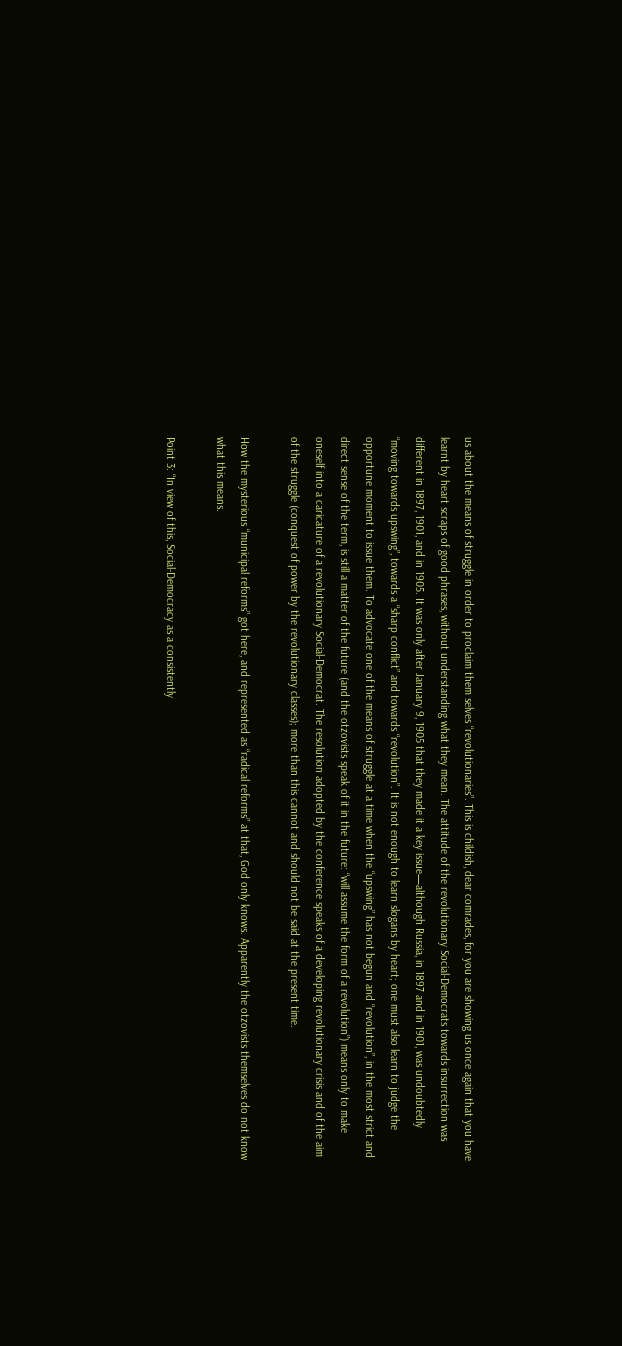us about the means of struggle in order to proclaim them selves “revolutionaries”. This is childish, dear comrades, for you are showing us once again that you have learnt by heart scraps of good phrases, without understanding what they mean. The attitude of the revolutionary Social-Democrats towards insurrection was different in 1897, 1901, and in 1905. It was only after January 9, 1905 that they made it a key issue—although Russia, in 1897 and in 1901, was undoubtedly “moving towards upswing”, towards a “sharp conflict” and towards “revolution”. It is not enough to learn slogans by heart; one must also learn to judge the opportune moment to issue them. To advocate one of the means of struggle at a time when the “upswing” has not begun and “revolution”, in the most strict and direct sense of the term, is still a matter of the future (and the otzovists speak of it in the future: “will assume the form of a revolution”) means only to make oneself into a caricature of a revolutionary Social-Democrat. The resolution adopted by the conference speaks of a developing revolutionary crisis and of the aim of the struggle (conquest of power by the revolutionary classes); more than this cannot and should not be said at the present time.

How the mysterious “municipal reforms” got here, and represented as “radical reforms” at that, God only knows. Apparently the otzovists themselves do not know what this means.

Point 3: “In view of this, Social-Democracy as a consistently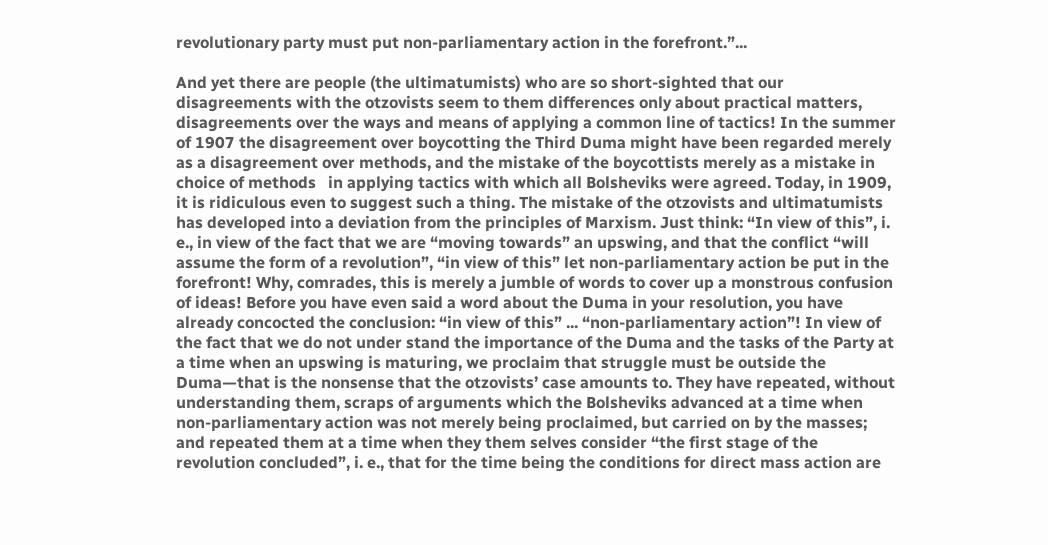revolutionary party must put non-parliamentary action in the forefront.”...

And yet there are people (the ultimatumists) who are so short-sighted that our disagreements with the otzovists seem to them differences only about practical matters, disagreements over the ways and means of applying a common line of tactics! In the summer of 1907 the disagreement over boycotting the Third Duma might have been regarded merely as a disagreement over methods, and the mistake of the boycottists merely as a mistake in choice of methods   in applying tactics with which all Bolsheviks were agreed. Today, in 1909, it is ridiculous even to suggest such a thing. The mistake of the otzovists and ultimatumists has developed into a deviation from the principles of Marxism. Just think: “In view of this”, i. e., in view of the fact that we are “moving towards” an upswing, and that the conflict “will assume the form of a revolution”, “in view of this” let non-parliamentary action be put in the forefront! Why, comrades, this is merely a jumble of words to cover up a monstrous confusion of ideas! Before you have even said a word about the Duma in your resolution, you have already concocted the conclusion: “in view of this” ... “non-parliamentary action”! In view of the fact that we do not under stand the importance of the Duma and the tasks of the Party at a time when an upswing is maturing, we proclaim that struggle must be outside the Duma—that is the nonsense that the otzovists’ case amounts to. They have repeated, without understanding them, scraps of arguments which the Bolsheviks advanced at a time when non-parliamentary action was not merely being proclaimed, but carried on by the masses; and repeated them at a time when they them selves consider “the first stage of the revolution concluded”, i. e., that for the time being the conditions for direct mass action are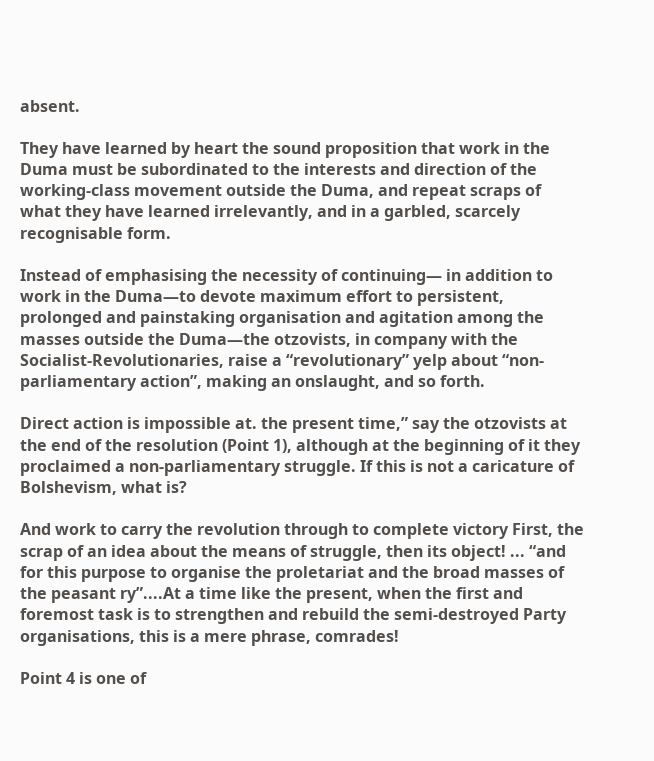absent.

They have learned by heart the sound proposition that work in the Duma must be subordinated to the interests and direction of the working-class movement outside the Duma, and repeat scraps of what they have learned irrelevantly, and in a garbled, scarcely recognisable form.

Instead of emphasising the necessity of continuing— in addition to work in the Duma—to devote maximum effort to persistent, prolonged and painstaking organisation and agitation among the masses outside the Duma—the otzovists, in company with the Socialist-Revolutionaries, raise a “revolutionary” yelp about “non-parliamentary action”, making an onslaught, and so forth.

Direct action is impossible at. the present time,” say the otzovists at the end of the resolution (Point 1), although at the beginning of it they proclaimed a non-parliamentary struggle. If this is not a caricature of Bolshevism, what is?

And work to carry the revolution through to complete victory First, the scrap of an idea about the means of struggle, then its object! ... “and for this purpose to organise the proletariat and the broad masses of the peasant ry”....At a time like the present, when the first and foremost task is to strengthen and rebuild the semi-destroyed Party organisations, this is a mere phrase, comrades!

Point 4 is one of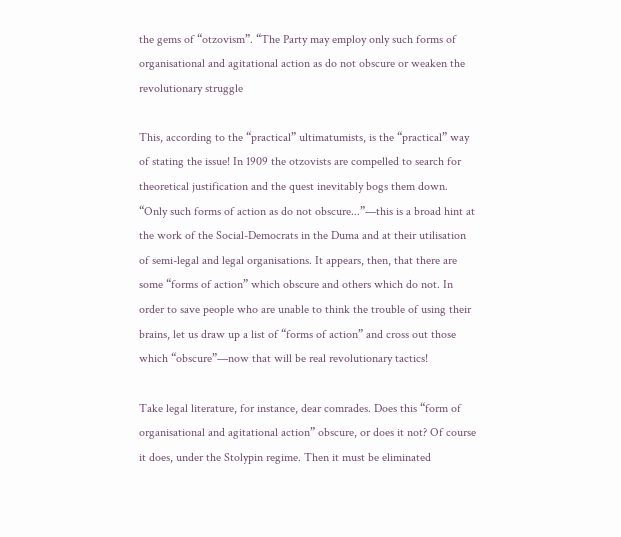the gems of “otzovism”. “The Party may employ only such forms of organisational and agitational action as do not obscure or weaken the revolutionary struggle

This, according to the “practical” ultimatumists, is the “practical” way of stating the issue! In 1909 the otzovists are compelled to search for theoretical justification and the quest inevitably bogs them down. “Only such forms of action as do not obscure...”—this is a broad hint at the work of the Social-Democrats in the Duma and at their utilisation of semi-legal and legal organisations. It appears, then, that there are some “forms of action” which obscure and others which do not. In order to save people who are unable to think the trouble of using their brains, let us draw up a list of “forms of action” and cross out those which “obscure”—now that will be real revolutionary tactics!

Take legal literature, for instance, dear comrades. Does this “form of organisational and agitational action” obscure, or does it not? Of course it does, under the Stolypin regime. Then it must be eliminated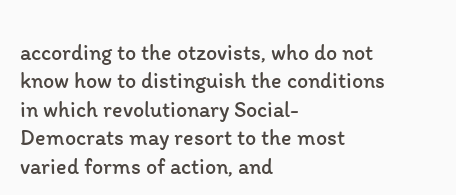according to the otzovists, who do not know how to distinguish the conditions in which revolutionary Social-Democrats may resort to the most varied forms of action, and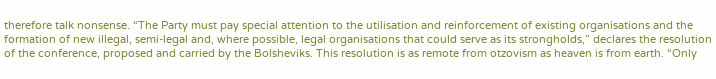therefore talk nonsense. “The Party must pay special attention to the utilisation and reinforcement of existing organisations and the formation of new illegal, semi-legal and, where possible, legal organisations that could serve as its strongholds,” declares the resolution of the conference, proposed and carried by the Bolsheviks. This resolution is as remote from otzovism as heaven is from earth. “Only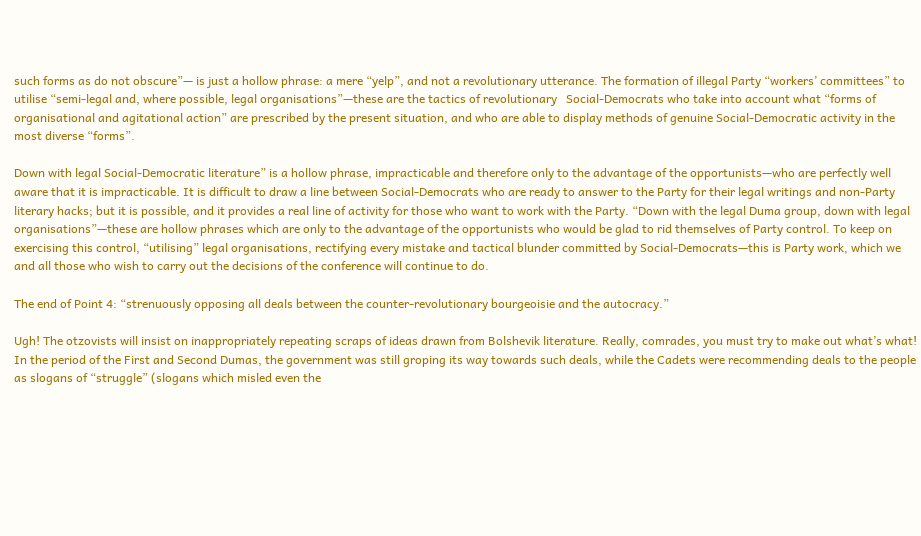such forms as do not obscure”— is just a hollow phrase: a mere “yelp”, and not a revolutionary utterance. The formation of illegal Party “workers’ committees” to utilise “semi-legal and, where possible, legal organisations”—these are the tactics of revolutionary   Social-Democrats who take into account what “forms of organisational and agitational action” are prescribed by the present situation, and who are able to display methods of genuine Social-Democratic activity in the most diverse “forms”.

Down with legal Social-Democratic literature” is a hollow phrase, impracticable and therefore only to the advantage of the opportunists—who are perfectly well aware that it is impracticable. It is difficult to draw a line between Social-Democrats who are ready to answer to the Party for their legal writings and non-Party literary hacks; but it is possible, and it provides a real line of activity for those who want to work with the Party. “Down with the legal Duma group, down with legal organisations”—these are hollow phrases which are only to the advantage of the opportunists who would be glad to rid themselves of Party control. To keep on exercising this control, “utilising” legal organisations, rectifying every mistake and tactical blunder committed by Social-Democrats—this is Party work, which we and all those who wish to carry out the decisions of the conference will continue to do.

The end of Point 4: “strenuously opposing all deals between the counter-revolutionary bourgeoisie and the autocracy.”

Ugh! The otzovists will insist on inappropriately repeating scraps of ideas drawn from Bolshevik literature. Really, comrades, you must try to make out what’s what! In the period of the First and Second Dumas, the government was still groping its way towards such deals, while the Cadets were recommending deals to the people as slogans of “struggle” (slogans which misled even the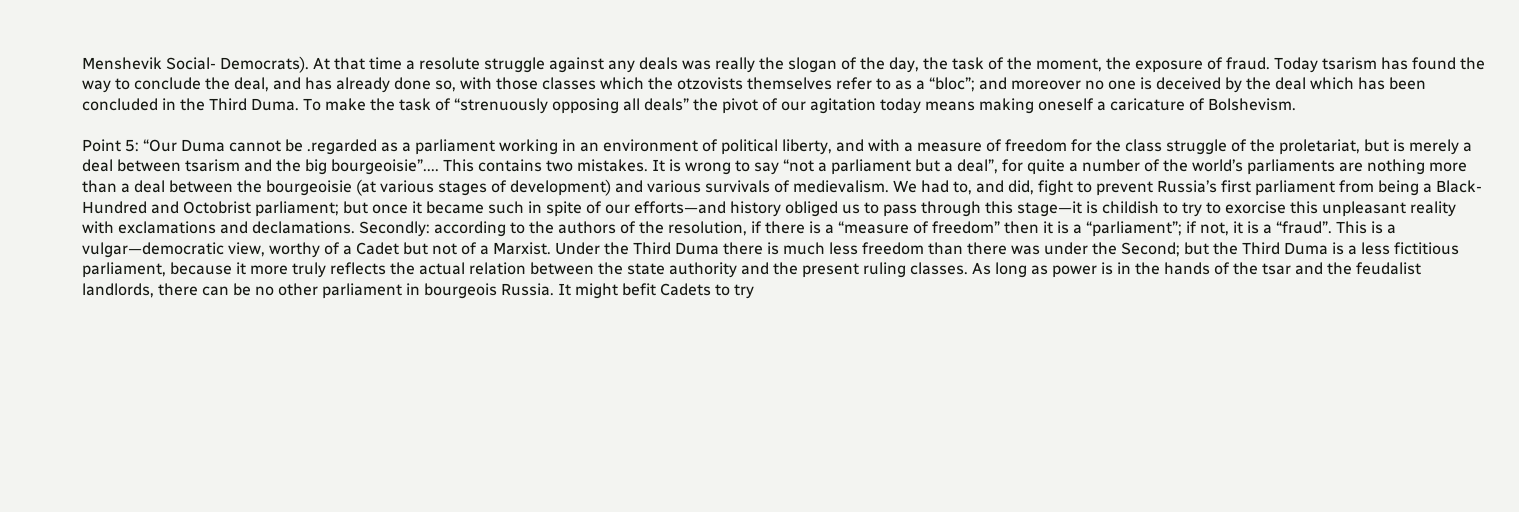Menshevik Social- Democrats). At that time a resolute struggle against any deals was really the slogan of the day, the task of the moment, the exposure of fraud. Today tsarism has found the way to conclude the deal, and has already done so, with those classes which the otzovists themselves refer to as a “bloc”; and moreover no one is deceived by the deal which has been concluded in the Third Duma. To make the task of “strenuously opposing all deals” the pivot of our agitation today means making oneself a caricature of Bolshevism.

Point 5: “Our Duma cannot be .regarded as a parliament working in an environment of political liberty, and with a measure of freedom for the class struggle of the proletariat, but is merely a deal between tsarism and the big bourgeoisie”.... This contains two mistakes. It is wrong to say “not a parliament but a deal”, for quite a number of the world’s parliaments are nothing more than a deal between the bourgeoisie (at various stages of development) and various survivals of medievalism. We had to, and did, fight to prevent Russia’s first parliament from being a Black-Hundred and Octobrist parliament; but once it became such in spite of our efforts—and history obliged us to pass through this stage—it is childish to try to exorcise this unpleasant reality with exclamations and declamations. Secondly: according to the authors of the resolution, if there is a “measure of freedom” then it is a “parliament”; if not, it is a “fraud”. This is a vulgar—democratic view, worthy of a Cadet but not of a Marxist. Under the Third Duma there is much less freedom than there was under the Second; but the Third Duma is a less fictitious parliament, because it more truly reflects the actual relation between the state authority and the present ruling classes. As long as power is in the hands of the tsar and the feudalist landlords, there can be no other parliament in bourgeois Russia. It might befit Cadets to try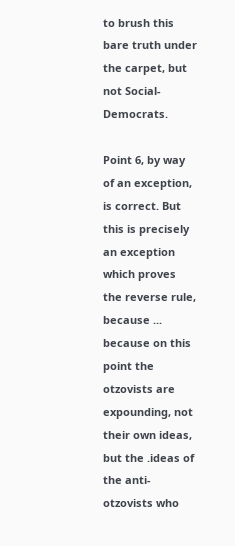to brush this bare truth under the carpet, but not Social-Democrats.

Point 6, by way of an exception, is correct. But this is precisely an exception which proves the reverse rule, because ... because on this point the otzovists are expounding, not their own ideas, but the .ideas of the anti-otzovists who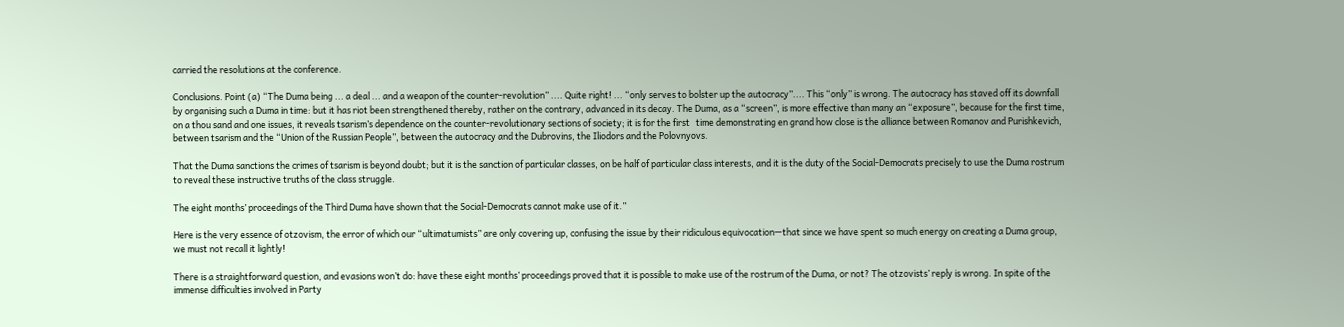carried the resolutions at the conference.

Conclusions. Point (a) “The Duma being ... a deal ... and a weapon of the counter-revolution” .... Quite right! ... “only serves to bolster up the autocracy”.... This “only” is wrong. The autocracy has staved off its downfall by organising such a Duma in time: but it has riot been strengthened thereby, rather on the contrary, advanced in its decay. The Duma, as a “screen”, is more effective than many an “exposure”, because for the first time, on a thou sand and one issues, it reveals tsarism’s dependence on the counter-revolutionary sections of society; it is for the first   time demonstrating en grand how close is the alliance between Romanov and Purishkevich, between tsarism and the “Union of the Russian People”, between the autocracy and the Dubrovins, the Iliodors and the Polovnyovs.

That the Duma sanctions the crimes of tsarism is beyond doubt; but it is the sanction of particular classes, on be half of particular class interests, and it is the duty of the Social-Democrats precisely to use the Duma rostrum to reveal these instructive truths of the class struggle.

The eight months’ proceedings of the Third Duma have shown that the Social-Democrats cannot make use of it.”

Here is the very essence of otzovism, the error of which our “ultimatumists” are only covering up, confusing the issue by their ridiculous equivocation—that since we have spent so much energy on creating a Duma group, we must not recall it lightly!

There is a straightforward question, and evasions won’t do: have these eight months’ proceedings proved that it is possible to make use of the rostrum of the Duma, or not? The otzovists’ reply is wrong. In spite of the immense difficulties involved in Party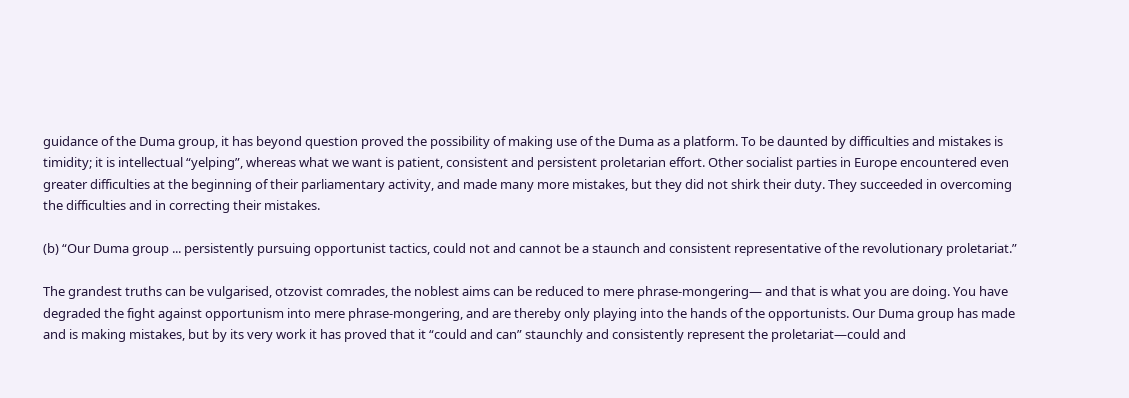guidance of the Duma group, it has beyond question proved the possibility of making use of the Duma as a platform. To be daunted by difficulties and mistakes is timidity; it is intellectual “yelping”, whereas what we want is patient, consistent and persistent proletarian effort. Other socialist parties in Europe encountered even greater difficulties at the beginning of their parliamentary activity, and made many more mistakes, but they did not shirk their duty. They succeeded in overcoming the difficulties and in correcting their mistakes.

(b) “Our Duma group ... persistently pursuing opportunist tactics, could not and cannot be a staunch and consistent representative of the revolutionary proletariat.”

The grandest truths can be vulgarised, otzovist comrades, the noblest aims can be reduced to mere phrase-mongering— and that is what you are doing. You have degraded the fight against opportunism into mere phrase-mongering, and are thereby only playing into the hands of the opportunists. Our Duma group has made and is making mistakes, but by its very work it has proved that it “could and can” staunchly and consistently represent the proletariat—could and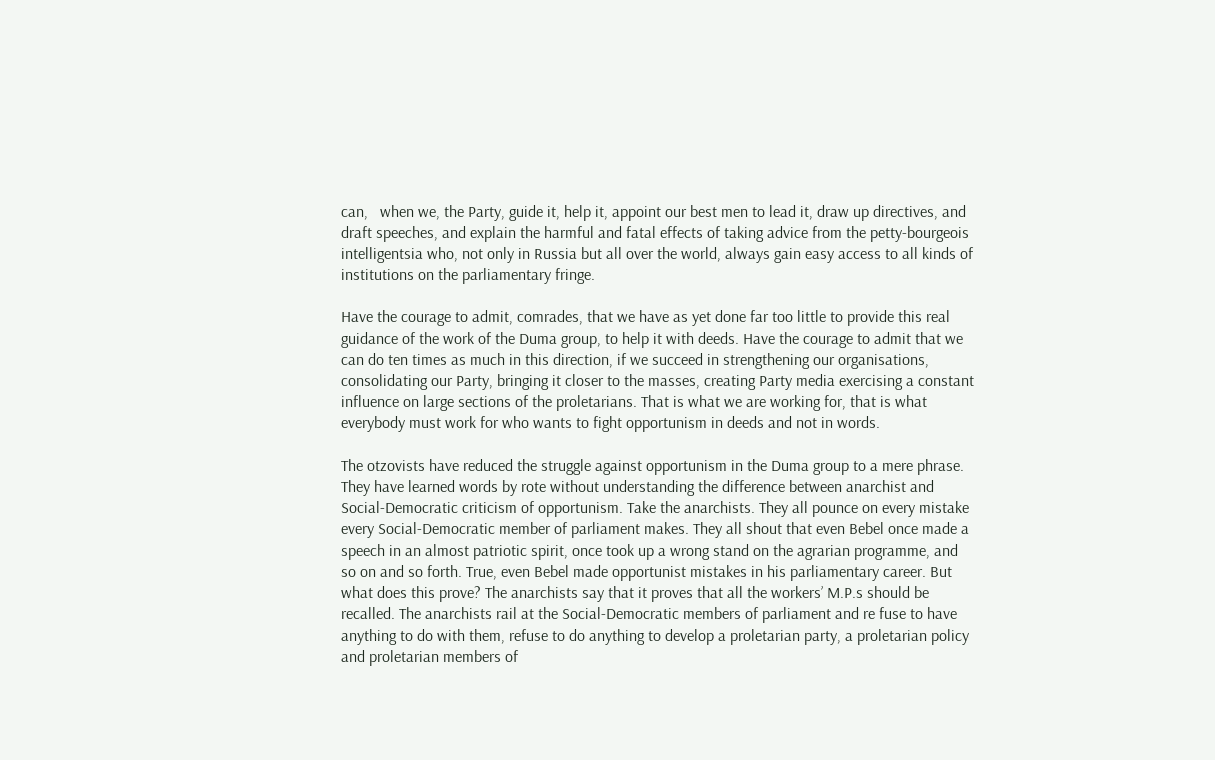can,   when we, the Party, guide it, help it, appoint our best men to lead it, draw up directives, and draft speeches, and explain the harmful and fatal effects of taking advice from the petty-bourgeois intelligentsia who, not only in Russia but all over the world, always gain easy access to all kinds of institutions on the parliamentary fringe.

Have the courage to admit, comrades, that we have as yet done far too little to provide this real guidance of the work of the Duma group, to help it with deeds. Have the courage to admit that we can do ten times as much in this direction, if we succeed in strengthening our organisations, consolidating our Party, bringing it closer to the masses, creating Party media exercising a constant influence on large sections of the proletarians. That is what we are working for, that is what everybody must work for who wants to fight opportunism in deeds and not in words.

The otzovists have reduced the struggle against opportunism in the Duma group to a mere phrase. They have learned words by rote without understanding the difference between anarchist and Social-Democratic criticism of opportunism. Take the anarchists. They all pounce on every mistake every Social-Democratic member of parliament makes. They all shout that even Bebel once made a speech in an almost patriotic spirit, once took up a wrong stand on the agrarian programme, and so on and so forth. True, even Bebel made opportunist mistakes in his parliamentary career. But what does this prove? The anarchists say that it proves that all the workers’ M.P.s should be recalled. The anarchists rail at the Social-Democratic members of parliament and re fuse to have anything to do with them, refuse to do anything to develop a proletarian party, a proletarian policy and proletarian members of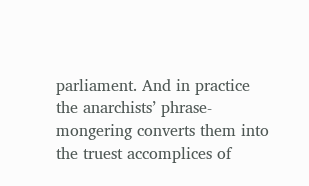parliament. And in practice the anarchists’ phrase-mongering converts them into the truest accomplices of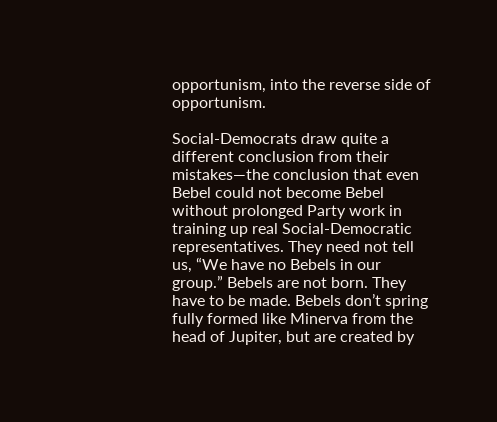opportunism, into the reverse side of opportunism.

Social-Democrats draw quite a different conclusion from their mistakes—the conclusion that even Bebel could not become Bebel without prolonged Party work in training up real Social-Democratic representatives. They need not tell us, “We have no Bebels in our group.” Bebels are not born. They have to be made. Bebels don’t spring fully formed like Minerva from the head of Jupiter, but are created by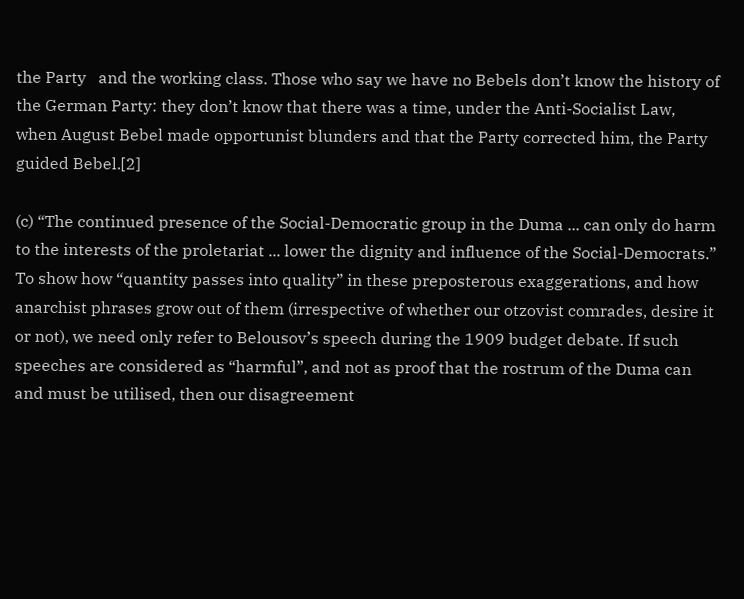the Party   and the working class. Those who say we have no Bebels don’t know the history of the German Party: they don’t know that there was a time, under the Anti-Socialist Law, when August Bebel made opportunist blunders and that the Party corrected him, the Party guided Bebel.[2]

(c) “The continued presence of the Social-Democratic group in the Duma ... can only do harm to the interests of the proletariat ... lower the dignity and influence of the Social-Democrats.” To show how “quantity passes into quality” in these preposterous exaggerations, and how anarchist phrases grow out of them (irrespective of whether our otzovist comrades, desire it or not), we need only refer to Belousov’s speech during the 1909 budget debate. If such speeches are considered as “harmful”, and not as proof that the rostrum of the Duma can and must be utilised, then our disagreement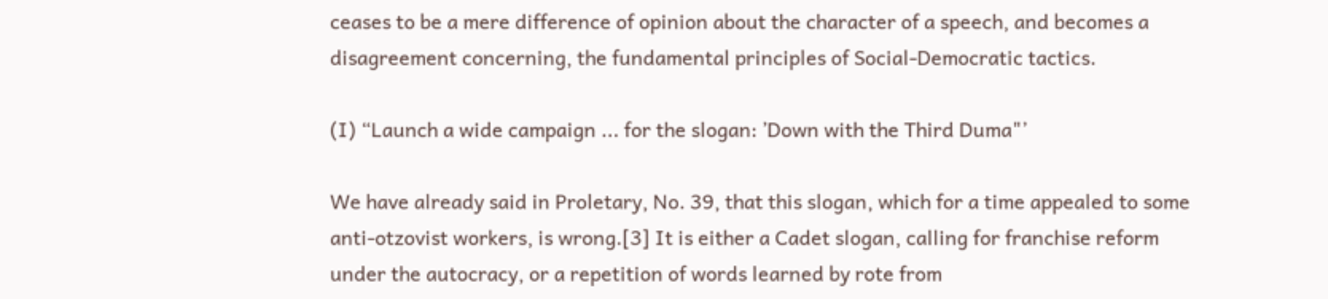ceases to be a mere difference of opinion about the character of a speech, and becomes a disagreement concerning, the fundamental principles of Social-Democratic tactics.

(I) “Launch a wide campaign ... for the slogan: ’Down with the Third Duma"’

We have already said in Proletary, No. 39, that this slogan, which for a time appealed to some anti-otzovist workers, is wrong.[3] It is either a Cadet slogan, calling for franchise reform under the autocracy, or a repetition of words learned by rote from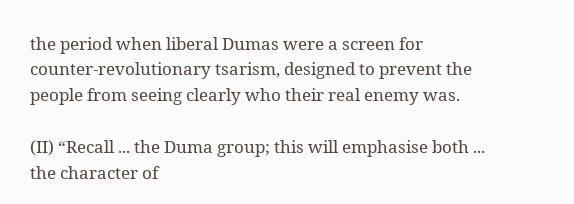the period when liberal Dumas were a screen for counter-revolutionary tsarism, designed to prevent the people from seeing clearly who their real enemy was.

(II) “Recall ... the Duma group; this will emphasise both ... the character of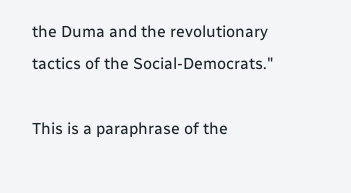the Duma and the revolutionary tactics of the Social-Democrats."

This is a paraphrase of the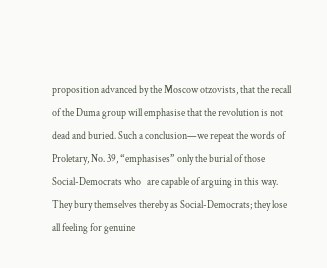proposition advanced by the Moscow otzovists, that the recall of the Duma group will emphasise that the revolution is not dead and buried. Such a conclusion—we repeat the words of Proletary, No. 39, “emphasises” only the burial of those Social-Democrats who   are capable of arguing in this way. They bury themselves thereby as Social-Democrats; they lose all feeling for genuine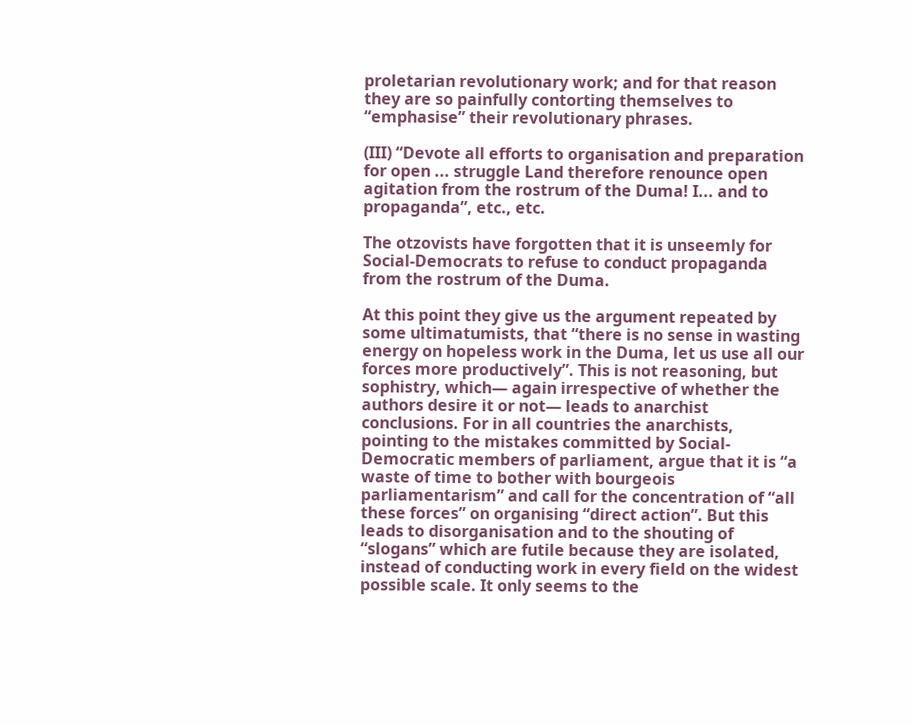proletarian revolutionary work; and for that reason they are so painfully contorting themselves to “emphasise” their revolutionary phrases.

(III) “Devote all efforts to organisation and preparation for open ... struggle Land therefore renounce open agitation from the rostrum of the Duma! I... and to propaganda”, etc., etc.

The otzovists have forgotten that it is unseemly for Social-Democrats to refuse to conduct propaganda from the rostrum of the Duma.

At this point they give us the argument repeated by some ultimatumists, that “there is no sense in wasting energy on hopeless work in the Duma, let us use all our forces more productively”. This is not reasoning, but sophistry, which— again irrespective of whether the authors desire it or not— leads to anarchist conclusions. For in all countries the anarchists, pointing to the mistakes committed by Social- Democratic members of parliament, argue that it is “a waste of time to bother with bourgeois parliamentarism” and call for the concentration of “all these forces” on organising “direct action”. But this leads to disorganisation and to the shouting of “slogans” which are futile because they are isolated, instead of conducting work in every field on the widest possible scale. It only seems to the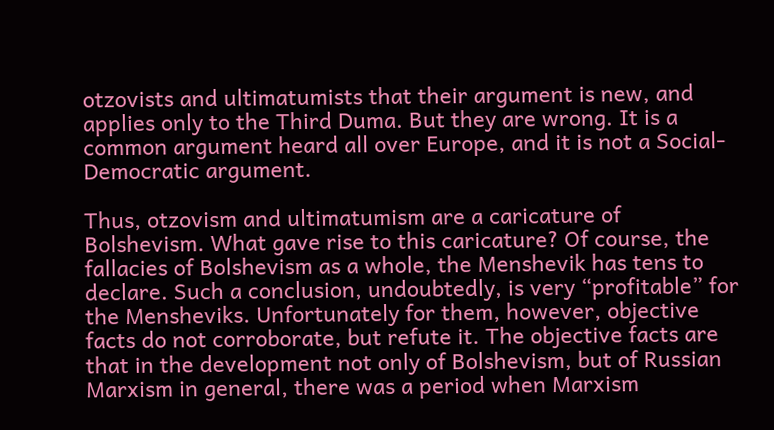otzovists and ultimatumists that their argument is new, and applies only to the Third Duma. But they are wrong. It is a common argument heard all over Europe, and it is not a Social-Democratic argument.

Thus, otzovism and ultimatumism are a caricature of Bolshevism. What gave rise to this caricature? Of course, the fallacies of Bolshevism as a whole, the Menshevik has tens to declare. Such a conclusion, undoubtedly, is very “profitable” for the Mensheviks. Unfortunately for them, however, objective facts do not corroborate, but refute it. The objective facts are that in the development not only of Bolshevism, but of Russian Marxism in general, there was a period when Marxism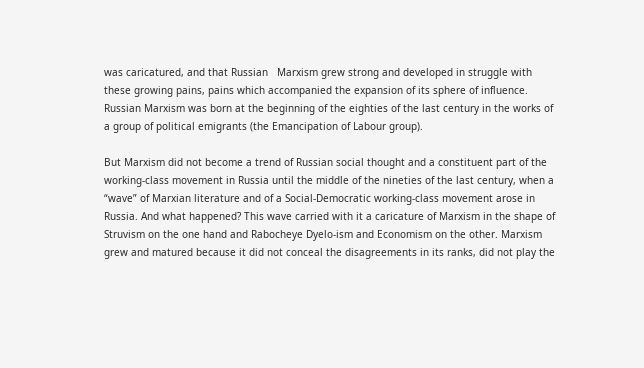was caricatured, and that Russian   Marxism grew strong and developed in struggle with these growing pains, pains which accompanied the expansion of its sphere of influence. Russian Marxism was born at the beginning of the eighties of the last century in the works of a group of political emigrants (the Emancipation of Labour group).

But Marxism did not become a trend of Russian social thought and a constituent part of the working-class movement in Russia until the middle of the nineties of the last century, when a “wave” of Marxian literature and of a Social-Democratic working-class movement arose in Russia. And what happened? This wave carried with it a caricature of Marxism in the shape of Struvism on the one hand and Rabocheye Dyelo-ism and Economism on the other. Marxism grew and matured because it did not conceal the disagreements in its ranks, did not play the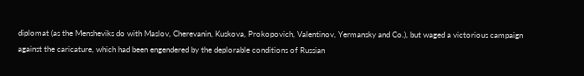diplomat (as the Mensheviks do with Maslov, Cherevanin, Kuskova, Prokopovich, Valentinov, Yermansky and Co.), but waged a victorious campaign against the caricature, which had been engendered by the deplorable conditions of Russian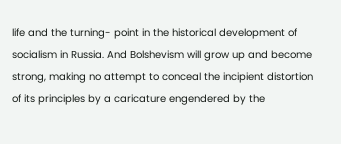life and the turning- point in the historical development of socialism in Russia. And Bolshevism will grow up and become strong, making no attempt to conceal the incipient distortion of its principles by a caricature engendered by the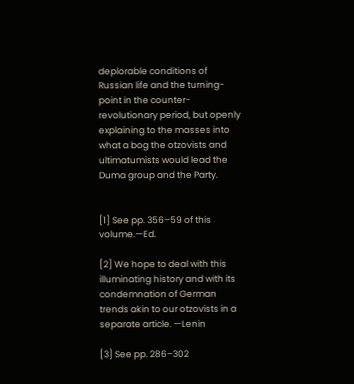deplorable conditions of Russian life and the turning-point in the counter-revolutionary period, but openly explaining to the masses into what a bog the otzovists and ultimatumists would lead the Duma group and the Party.


[1] See pp. 356–59 of this volume.—Ed.

[2] We hope to deal with this illuminating history and with its condemnation of German trends akin to our otzovists in a separate article. —Lenin

[3] See pp. 286–302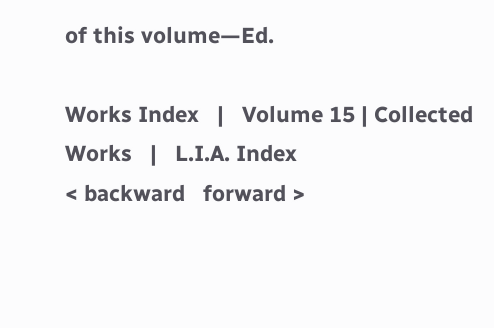of this volume—Ed.

Works Index   |   Volume 15 | Collected Works   |   L.I.A. Index
< backward   forward >